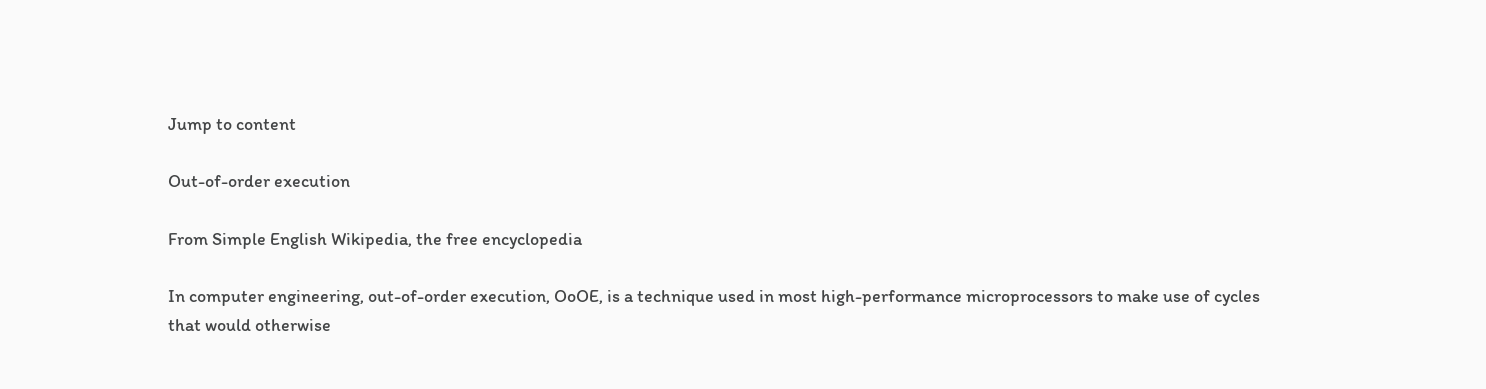Jump to content

Out-of-order execution

From Simple English Wikipedia, the free encyclopedia

In computer engineering, out-of-order execution, OoOE, is a technique used in most high-performance microprocessors to make use of cycles that would otherwise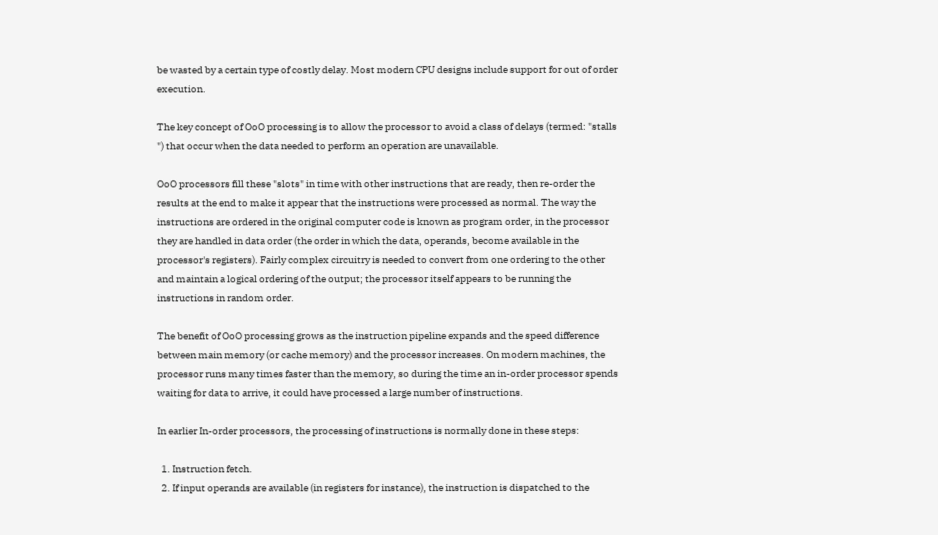be wasted by a certain type of costly delay. Most modern CPU designs include support for out of order execution.

The key concept of OoO processing is to allow the processor to avoid a class of delays (termed: "stalls ") that occur when the data needed to perform an operation are unavailable.

OoO processors fill these "slots" in time with other instructions that are ready, then re-order the results at the end to make it appear that the instructions were processed as normal. The way the instructions are ordered in the original computer code is known as program order, in the processor they are handled in data order (the order in which the data, operands, become available in the processor's registers). Fairly complex circuitry is needed to convert from one ordering to the other and maintain a logical ordering of the output; the processor itself appears to be running the instructions in random order.

The benefit of OoO processing grows as the instruction pipeline expands and the speed difference between main memory (or cache memory) and the processor increases. On modern machines, the processor runs many times faster than the memory, so during the time an in-order processor spends waiting for data to arrive, it could have processed a large number of instructions.

In earlier In-order processors, the processing of instructions is normally done in these steps:

  1. Instruction fetch.
  2. If input operands are available (in registers for instance), the instruction is dispatched to the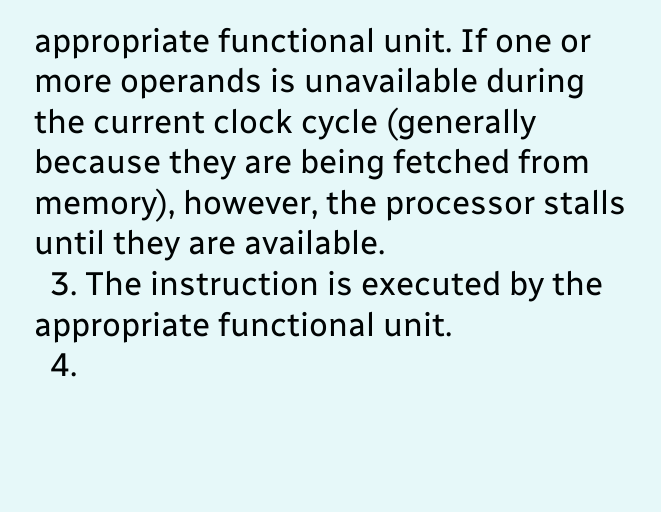appropriate functional unit. If one or more operands is unavailable during the current clock cycle (generally because they are being fetched from memory), however, the processor stalls until they are available.
  3. The instruction is executed by the appropriate functional unit.
  4.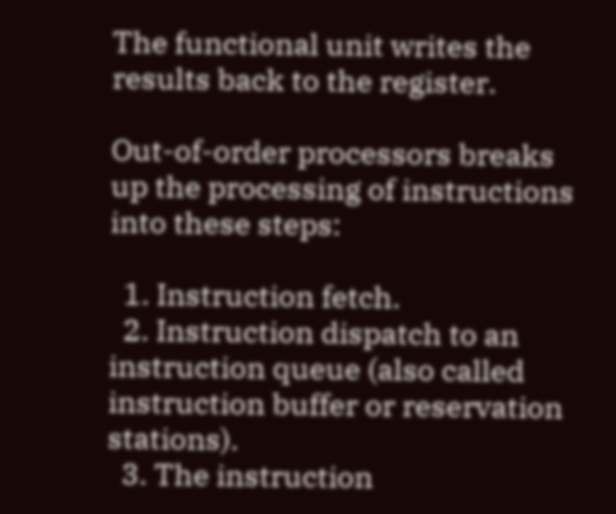The functional unit writes the results back to the register.

Out-of-order processors breaks up the processing of instructions into these steps:

  1. Instruction fetch.
  2. Instruction dispatch to an instruction queue (also called instruction buffer or reservation stations).
  3. The instruction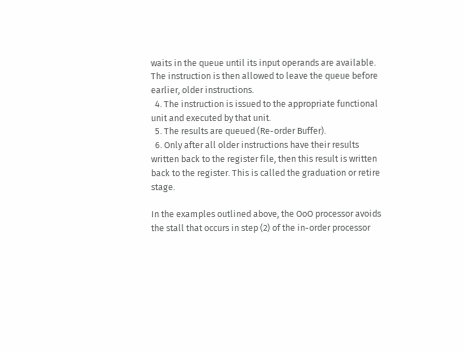waits in the queue until its input operands are available. The instruction is then allowed to leave the queue before earlier, older instructions.
  4. The instruction is issued to the appropriate functional unit and executed by that unit.
  5. The results are queued (Re-order Buffer).
  6. Only after all older instructions have their results written back to the register file, then this result is written back to the register. This is called the graduation or retire stage.

In the examples outlined above, the OoO processor avoids the stall that occurs in step (2) of the in-order processor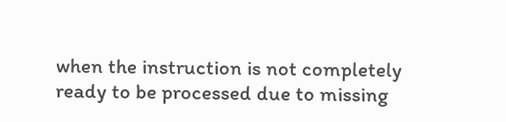when the instruction is not completely ready to be processed due to missing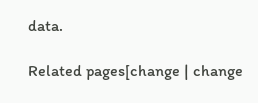data.

Related pages[change | change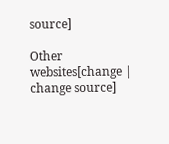source]

Other websites[change | change source]